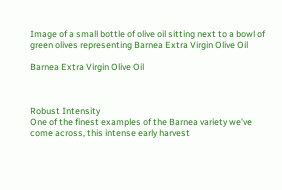Image of a small bottle of olive oil sitting next to a bowl of green olives representing Barnea Extra Virgin Olive Oil

Barnea Extra Virgin Olive Oil



Robust Intensity
One of the finest examples of the Barnea variety we’ve come across, this intense early harvest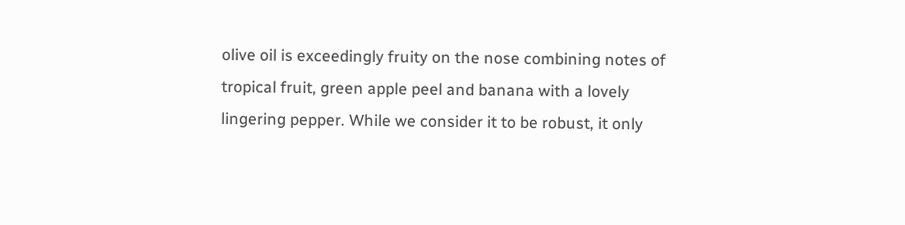olive oil is exceedingly fruity on the nose combining notes of tropical fruit, green apple peel and banana with a lovely lingering pepper. While we consider it to be robust, it only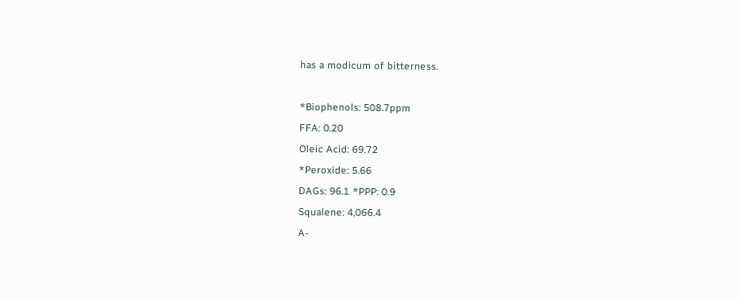has a modicum of bitterness.

*Biophenols: 508.7ppm
FFA: 0.20
Oleic Acid: 69.72
*Peroxide: 5.66
DAGs: 96.1 *PPP: 0.9
Squalene: 4,066.4
A-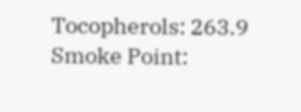Tocopherols: 263.9
Smoke Point: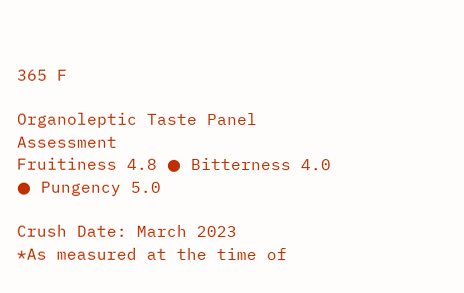365 F

Organoleptic Taste Panel Assessment
Fruitiness 4.8 ● Bitterness 4.0 ● Pungency 5.0

Crush Date: March 2023
*As measured at the time of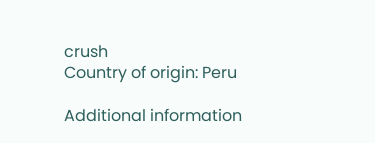crush
Country of origin: Peru

Additional information